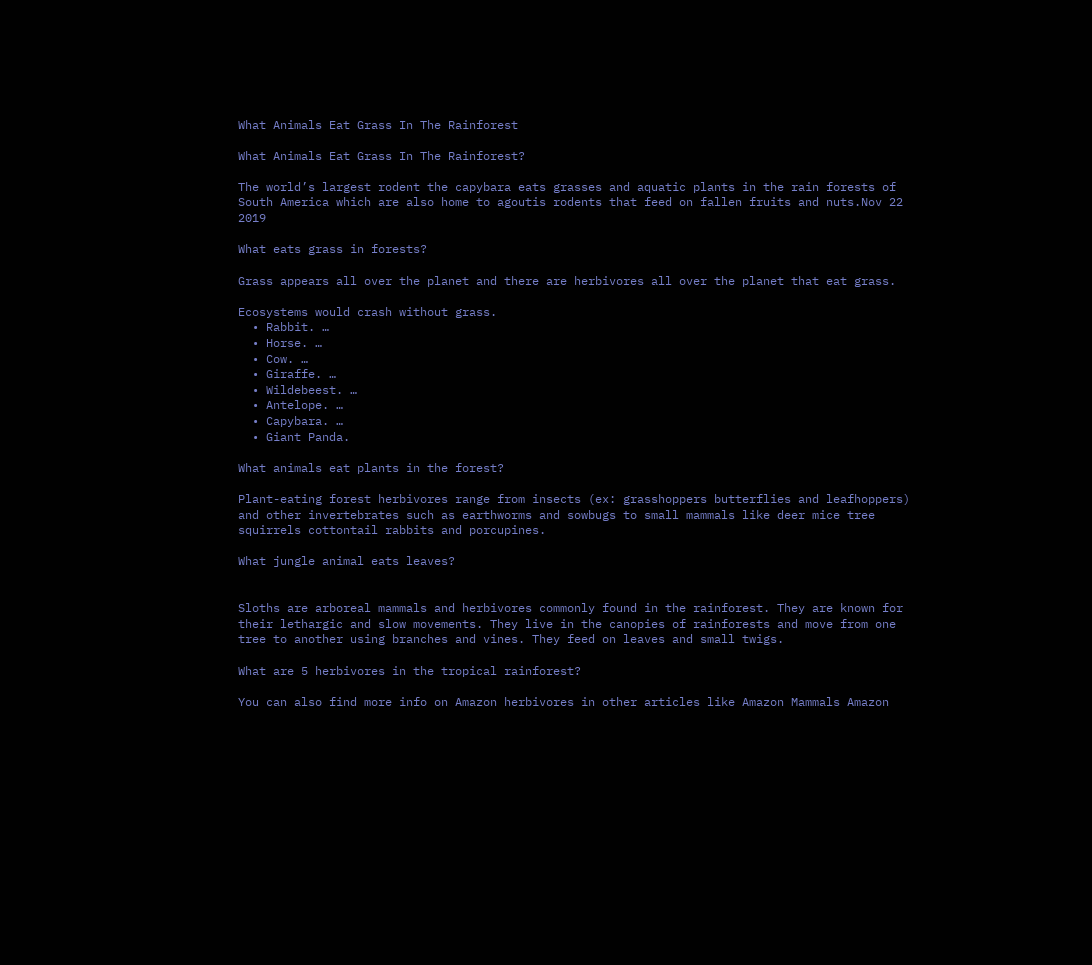What Animals Eat Grass In The Rainforest

What Animals Eat Grass In The Rainforest?

The world’s largest rodent the capybara eats grasses and aquatic plants in the rain forests of South America which are also home to agoutis rodents that feed on fallen fruits and nuts.Nov 22 2019

What eats grass in forests?

Grass appears all over the planet and there are herbivores all over the planet that eat grass.

Ecosystems would crash without grass.
  • Rabbit. …
  • Horse. …
  • Cow. …
  • Giraffe. …
  • Wildebeest. …
  • Antelope. …
  • Capybara. …
  • Giant Panda.

What animals eat plants in the forest?

Plant-eating forest herbivores range from insects (ex: grasshoppers butterflies and leafhoppers) and other invertebrates such as earthworms and sowbugs to small mammals like deer mice tree squirrels cottontail rabbits and porcupines.

What jungle animal eats leaves?


Sloths are arboreal mammals and herbivores commonly found in the rainforest. They are known for their lethargic and slow movements. They live in the canopies of rainforests and move from one tree to another using branches and vines. They feed on leaves and small twigs.

What are 5 herbivores in the tropical rainforest?

You can also find more info on Amazon herbivores in other articles like Amazon Mammals Amazon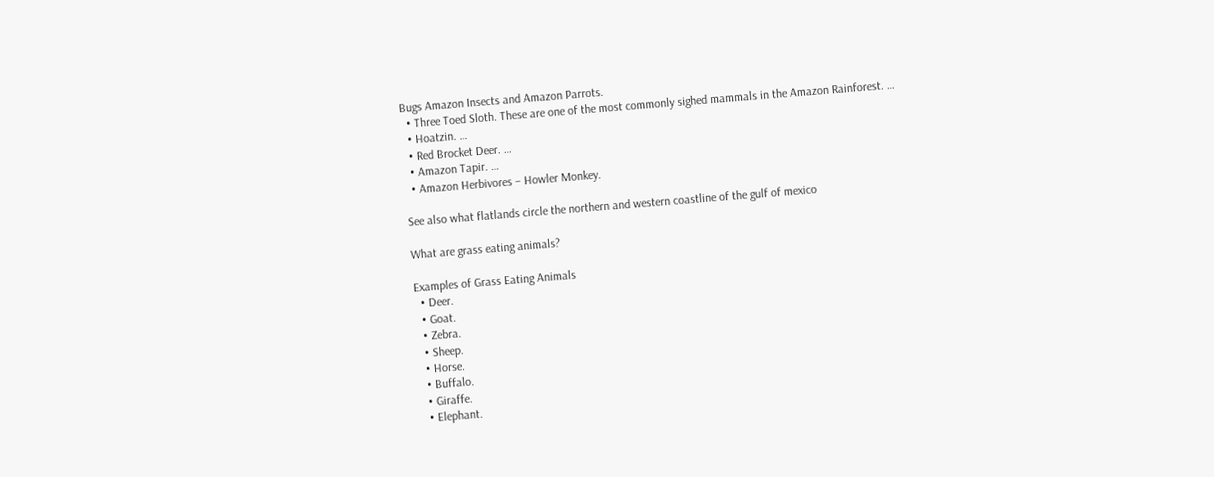Bugs Amazon Insects and Amazon Parrots.
  • Three Toed Sloth. These are one of the most commonly sighed mammals in the Amazon Rainforest. …
  • Hoatzin. …
  • Red Brocket Deer. …
  • Amazon Tapir. …
  • Amazon Herbivores – Howler Monkey.

See also what flatlands circle the northern and western coastline of the gulf of mexico

What are grass eating animals?

Examples of Grass Eating Animals
  • Deer.
  • Goat.
  • Zebra.
  • Sheep.
  • Horse.
  • Buffalo.
  • Giraffe.
  • Elephant.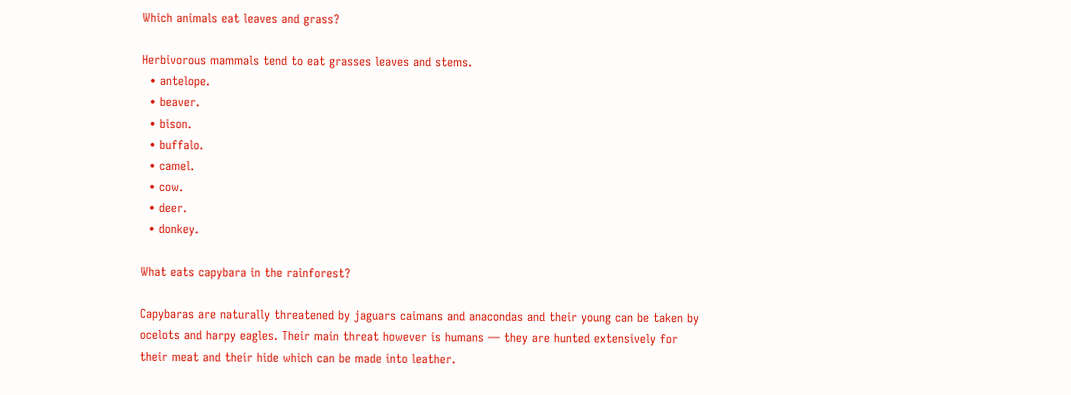Which animals eat leaves and grass?

Herbivorous mammals tend to eat grasses leaves and stems.
  • antelope.
  • beaver.
  • bison.
  • buffalo.
  • camel.
  • cow.
  • deer.
  • donkey.

What eats capybara in the rainforest?

Capybaras are naturally threatened by jaguars caimans and anacondas and their young can be taken by ocelots and harpy eagles. Their main threat however is humans — they are hunted extensively for their meat and their hide which can be made into leather.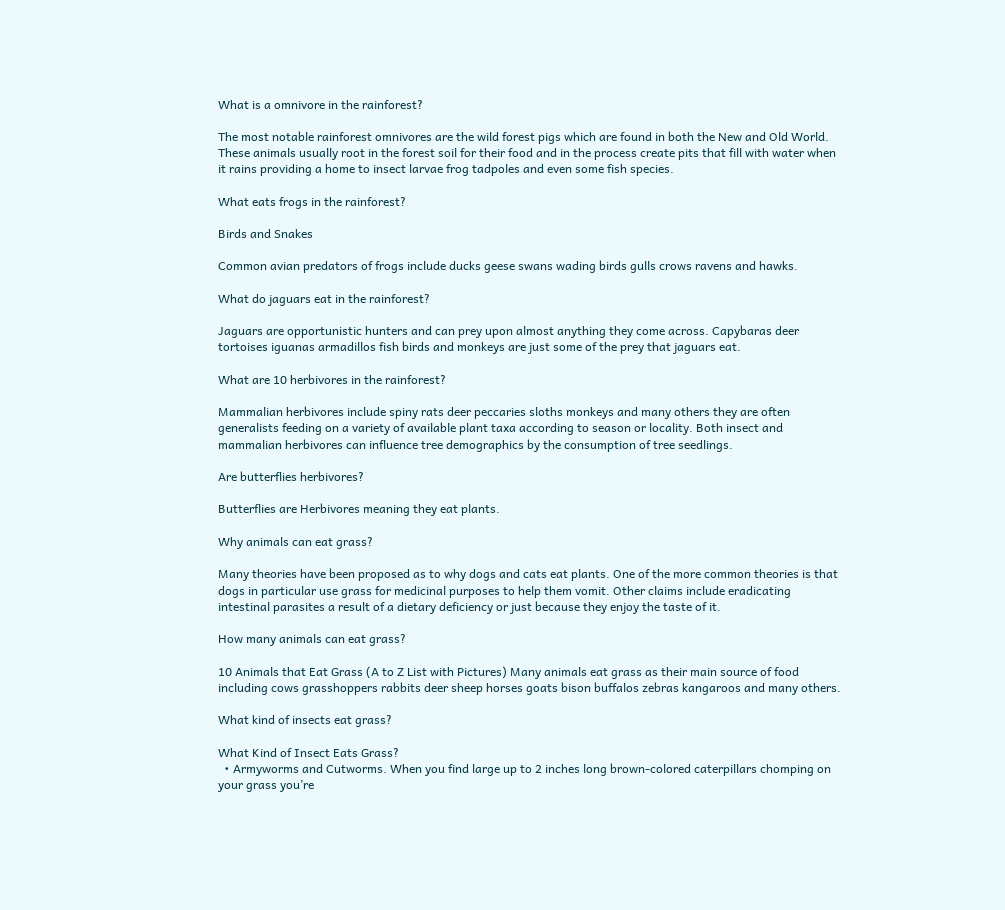What is a omnivore in the rainforest?

The most notable rainforest omnivores are the wild forest pigs which are found in both the New and Old World. These animals usually root in the forest soil for their food and in the process create pits that fill with water when it rains providing a home to insect larvae frog tadpoles and even some fish species.

What eats frogs in the rainforest?

Birds and Snakes

Common avian predators of frogs include ducks geese swans wading birds gulls crows ravens and hawks.

What do jaguars eat in the rainforest?

Jaguars are opportunistic hunters and can prey upon almost anything they come across. Capybaras deer tortoises iguanas armadillos fish birds and monkeys are just some of the prey that jaguars eat.

What are 10 herbivores in the rainforest?

Mammalian herbivores include spiny rats deer peccaries sloths monkeys and many others they are often generalists feeding on a variety of available plant taxa according to season or locality. Both insect and mammalian herbivores can influence tree demographics by the consumption of tree seedlings.

Are butterflies herbivores?

Butterflies are Herbivores meaning they eat plants.

Why animals can eat grass?

Many theories have been proposed as to why dogs and cats eat plants. One of the more common theories is that dogs in particular use grass for medicinal purposes to help them vomit. Other claims include eradicating intestinal parasites a result of a dietary deficiency or just because they enjoy the taste of it.

How many animals can eat grass?

10 Animals that Eat Grass (A to Z List with Pictures) Many animals eat grass as their main source of food including cows grasshoppers rabbits deer sheep horses goats bison buffalos zebras kangaroos and many others.

What kind of insects eat grass?

What Kind of Insect Eats Grass?
  • Armyworms and Cutworms. When you find large up to 2 inches long brown-colored caterpillars chomping on your grass you’re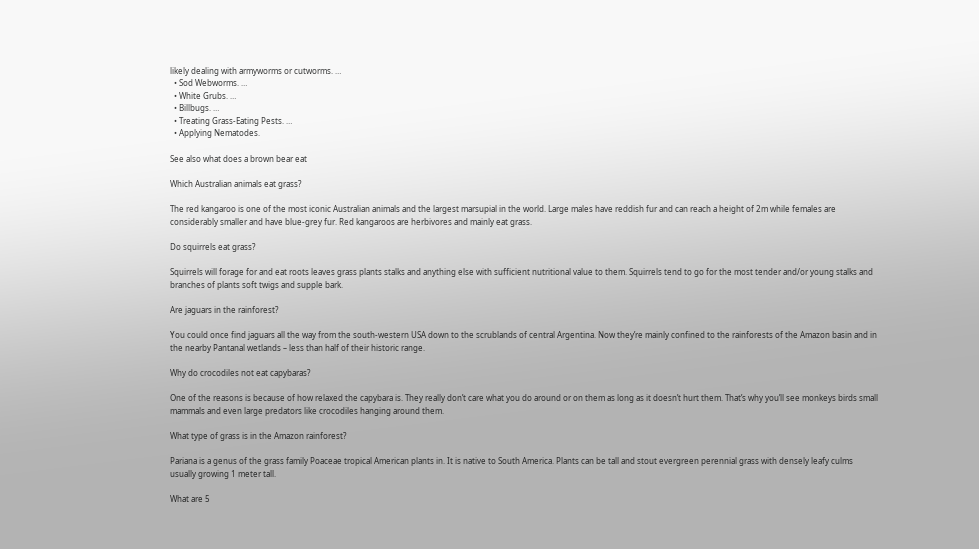likely dealing with armyworms or cutworms. …
  • Sod Webworms. …
  • White Grubs. …
  • Billbugs. …
  • Treating Grass-Eating Pests. …
  • Applying Nematodes.

See also what does a brown bear eat

Which Australian animals eat grass?

The red kangaroo is one of the most iconic Australian animals and the largest marsupial in the world. Large males have reddish fur and can reach a height of 2m while females are considerably smaller and have blue-grey fur. Red kangaroos are herbivores and mainly eat grass.

Do squirrels eat grass?

Squirrels will forage for and eat roots leaves grass plants stalks and anything else with sufficient nutritional value to them. Squirrels tend to go for the most tender and/or young stalks and branches of plants soft twigs and supple bark.

Are jaguars in the rainforest?

You could once find jaguars all the way from the south-western USA down to the scrublands of central Argentina. Now they’re mainly confined to the rainforests of the Amazon basin and in the nearby Pantanal wetlands – less than half of their historic range.

Why do crocodiles not eat capybaras?

One of the reasons is because of how relaxed the capybara is. They really don’t care what you do around or on them as long as it doesn’t hurt them. That’s why you’ll see monkeys birds small mammals and even large predators like crocodiles hanging around them.

What type of grass is in the Amazon rainforest?

Pariana is a genus of the grass family Poaceae tropical American plants in. It is native to South America. Plants can be tall and stout evergreen perennial grass with densely leafy culms usually growing 1 meter tall.

What are 5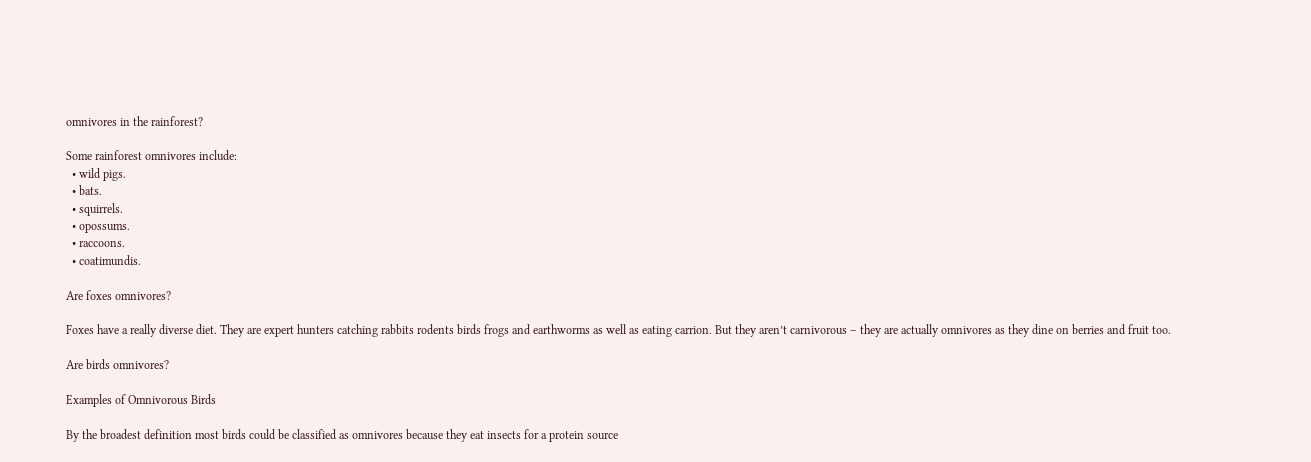omnivores in the rainforest?

Some rainforest omnivores include:
  • wild pigs.
  • bats.
  • squirrels.
  • opossums.
  • raccoons.
  • coatimundis.

Are foxes omnivores?

Foxes have a really diverse diet. They are expert hunters catching rabbits rodents birds frogs and earthworms as well as eating carrion. But they aren’t carnivorous – they are actually omnivores as they dine on berries and fruit too.

Are birds omnivores?

Examples of Omnivorous Birds

By the broadest definition most birds could be classified as omnivores because they eat insects for a protein source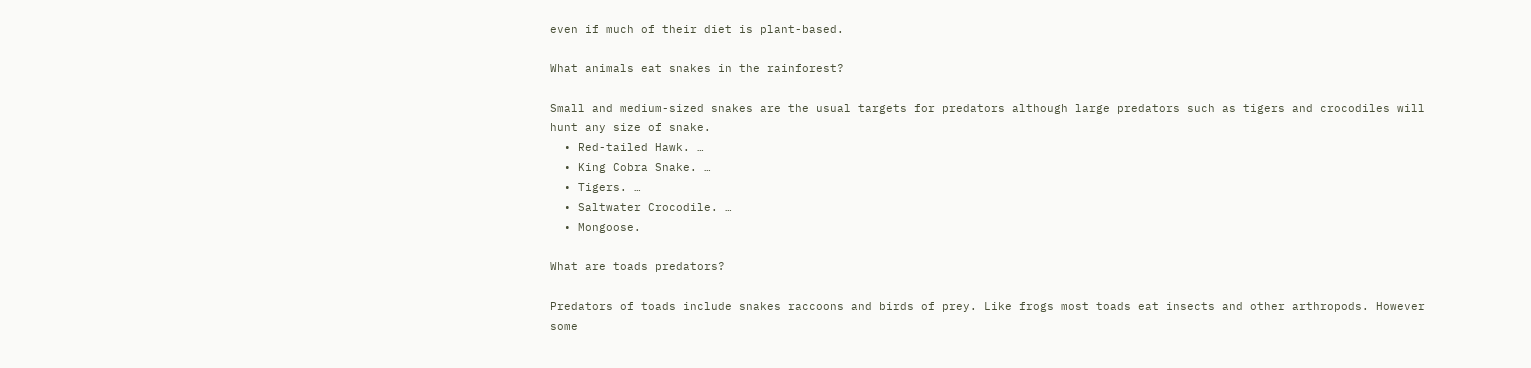even if much of their diet is plant-based.

What animals eat snakes in the rainforest?

Small and medium-sized snakes are the usual targets for predators although large predators such as tigers and crocodiles will hunt any size of snake.
  • Red-tailed Hawk. …
  • King Cobra Snake. …
  • Tigers. …
  • Saltwater Crocodile. …
  • Mongoose.

What are toads predators?

Predators of toads include snakes raccoons and birds of prey. Like frogs most toads eat insects and other arthropods. However some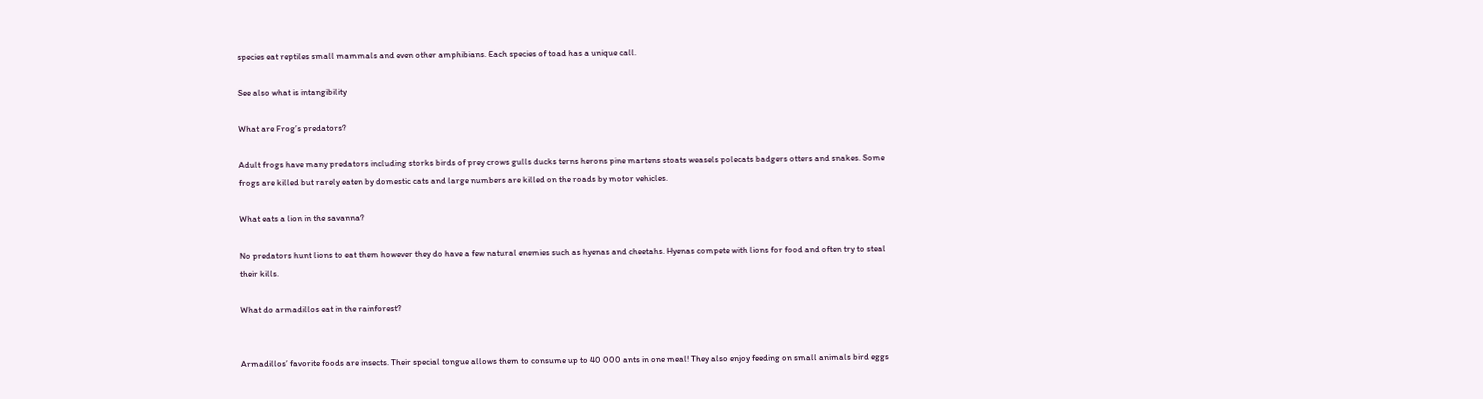species eat reptiles small mammals and even other amphibians. Each species of toad has a unique call.

See also what is intangibility

What are Frog’s predators?

Adult frogs have many predators including storks birds of prey crows gulls ducks terns herons pine martens stoats weasels polecats badgers otters and snakes. Some frogs are killed but rarely eaten by domestic cats and large numbers are killed on the roads by motor vehicles.

What eats a lion in the savanna?

No predators hunt lions to eat them however they do have a few natural enemies such as hyenas and cheetahs. Hyenas compete with lions for food and often try to steal their kills.

What do armadillos eat in the rainforest?


Armadillos’ favorite foods are insects. Their special tongue allows them to consume up to 40 000 ants in one meal! They also enjoy feeding on small animals bird eggs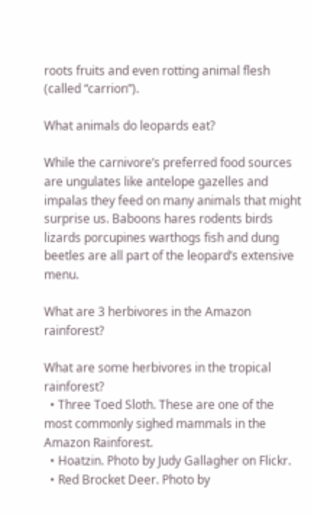roots fruits and even rotting animal flesh (called “carrion”).

What animals do leopards eat?

While the carnivore’s preferred food sources are ungulates like antelope gazelles and impalas they feed on many animals that might surprise us. Baboons hares rodents birds lizards porcupines warthogs fish and dung beetles are all part of the leopard’s extensive menu.

What are 3 herbivores in the Amazon rainforest?

What are some herbivores in the tropical rainforest?
  • Three Toed Sloth. These are one of the most commonly sighed mammals in the Amazon Rainforest.
  • Hoatzin. Photo by Judy Gallagher on Flickr.
  • Red Brocket Deer. Photo by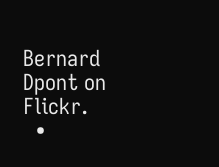Bernard Dpont on Flickr.
  •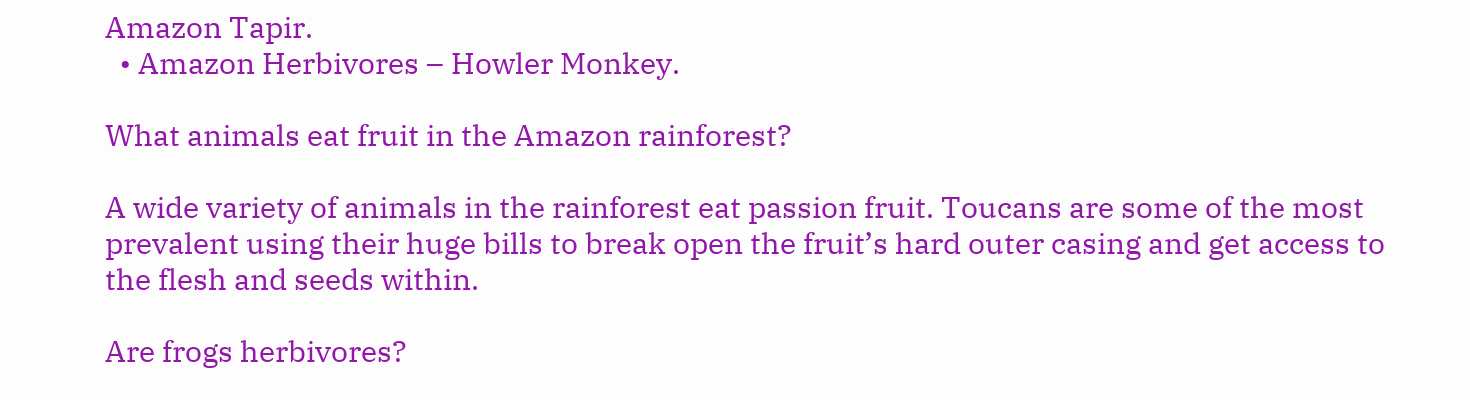Amazon Tapir.
  • Amazon Herbivores – Howler Monkey.

What animals eat fruit in the Amazon rainforest?

A wide variety of animals in the rainforest eat passion fruit. Toucans are some of the most prevalent using their huge bills to break open the fruit’s hard outer casing and get access to the flesh and seeds within.

Are frogs herbivores?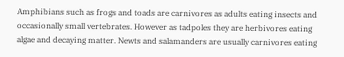Amphibians such as frogs and toads are carnivores as adults eating insects and occasionally small vertebrates. However as tadpoles they are herbivores eating algae and decaying matter. Newts and salamanders are usually carnivores eating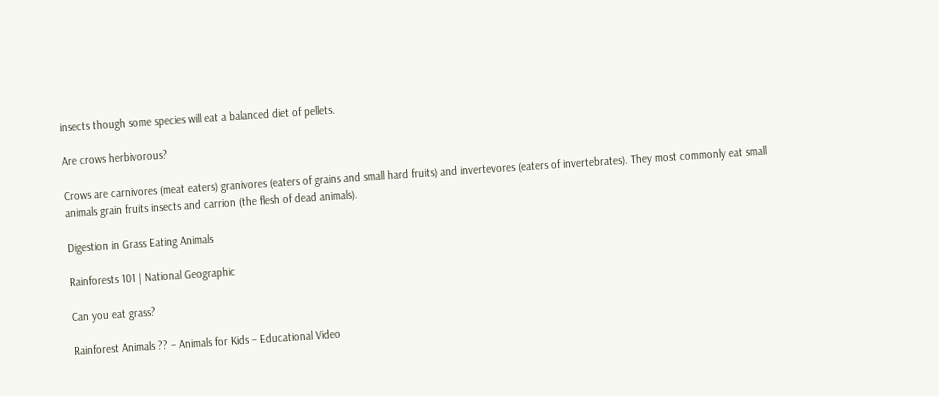insects though some species will eat a balanced diet of pellets.

Are crows herbivorous?

Crows are carnivores (meat eaters) granivores (eaters of grains and small hard fruits) and invertevores (eaters of invertebrates). They most commonly eat small animals grain fruits insects and carrion (the flesh of dead animals).

Digestion in Grass Eating Animals

Rainforests 101 | National Geographic

Can you eat grass?

Rainforest Animals ?? – Animals for Kids – Educational Video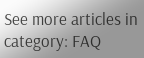See more articles in category: FAQ